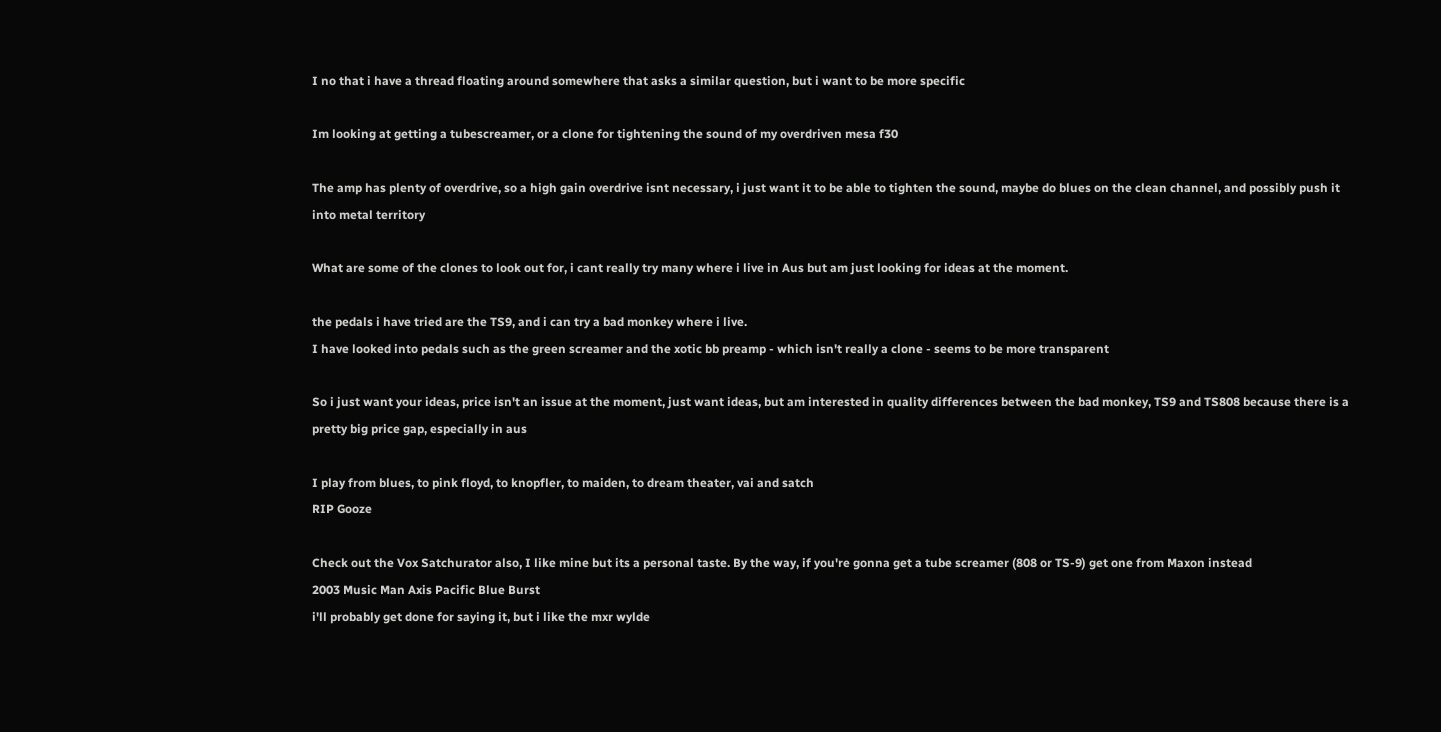I no that i have a thread floating around somewhere that asks a similar question, but i want to be more specific

Im looking at getting a tubescreamer, or a clone for tightening the sound of my overdriven mesa f30

The amp has plenty of overdrive, so a high gain overdrive isnt necessary, i just want it to be able to tighten the sound, maybe do blues on the clean channel, and possibly push it into metal territory

What are some of the clones to look out for, i cant really try many where i live in Aus but am just looking for ideas at the moment.

the pedals i have tried are the TS9, and i can try a bad monkey where i live.
I have looked into pedals such as the green screamer and the xotic bb preamp - which isn't really a clone - seems to be more transparent

So i just want your ideas, price isn't an issue at the moment, just want ideas, but am interested in quality differences between the bad monkey, TS9 and TS808 because there is a pretty big price gap, especially in aus

I play from blues, to pink floyd, to knopfler, to maiden, to dream theater, vai and satch
RIP Gooze

Check out the Vox Satchurator also, I like mine but its a personal taste. By the way, if you're gonna get a tube screamer (808 or TS-9) get one from Maxon instead
2003 Music Man Axis Pacific Blue Burst
i'll probably get done for saying it, but i like the mxr wylde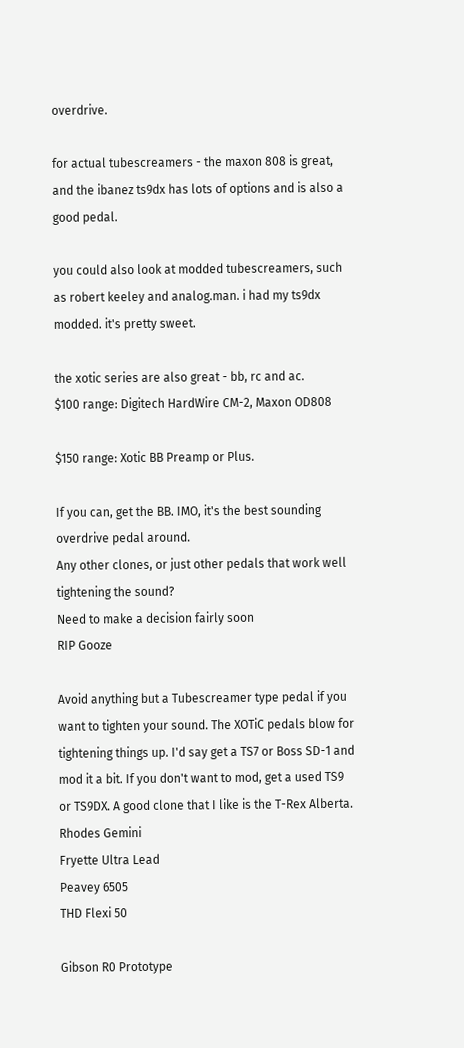overdrive.

for actual tubescreamers - the maxon 808 is great, and the ibanez ts9dx has lots of options and is also a good pedal.

you could also look at modded tubescreamers, such as robert keeley and analog.man. i had my ts9dx modded. it's pretty sweet.

the xotic series are also great - bb, rc and ac.
$100 range: Digitech HardWire CM-2, Maxon OD808

$150 range: Xotic BB Preamp or Plus.

If you can, get the BB. IMO, it's the best sounding overdrive pedal around.
Any other clones, or just other pedals that work well tightening the sound?
Need to make a decision fairly soon
RIP Gooze

Avoid anything but a Tubescreamer type pedal if you want to tighten your sound. The XOTiC pedals blow for tightening things up. I'd say get a TS7 or Boss SD-1 and mod it a bit. If you don't want to mod, get a used TS9 or TS9DX. A good clone that I like is the T-Rex Alberta.
Rhodes Gemini
Fryette Ultra Lead
Peavey 6505
THD Flexi 50

Gibson R0 Prototype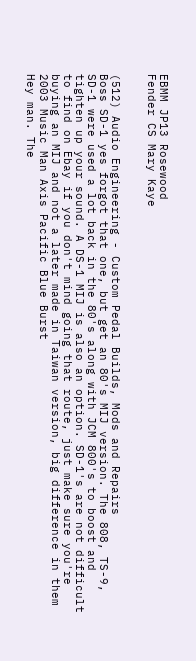EBMM JP13 Rosewood
Fender CS Mary Kaye


(512) Audio Engineering - Custom Pedal Builds, Mods and Repairs
Boss SD-1 yes forgot that one, but get an 80's MIJ version. The 808, TS-9, SD-1 were used a lot back in the 80's along with JCM 800's to boost and tighten up your sound. A DS-1 MIJ is also an option. SD-1's are not difficult to find on Ebay if you don't mind going that route, just make sure you're buying an MIJ and not a later made in Taiwan version, big difference in them
2003 Music Man Axis Pacific Blue Burst
Hey man. The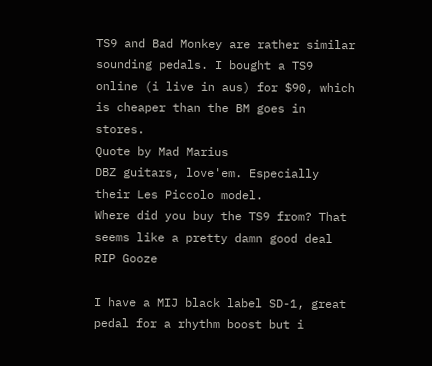TS9 and Bad Monkey are rather similar sounding pedals. I bought a TS9 online (i live in aus) for $90, which is cheaper than the BM goes in stores.
Quote by Mad Marius
DBZ guitars, love'em. Especially their Les Piccolo model.
Where did you buy the TS9 from? That seems like a pretty damn good deal
RIP Gooze

I have a MIJ black label SD-1, great pedal for a rhythm boost but i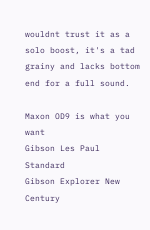wouldnt trust it as a solo boost, it's a tad grainy and lacks bottom end for a full sound.

Maxon OD9 is what you want
Gibson Les Paul Standard
Gibson Explorer New Century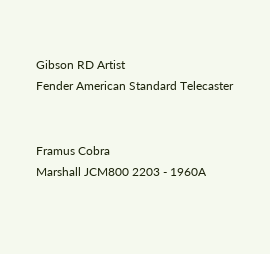Gibson RD Artist
Fender American Standard Telecaster


Framus Cobra
Marshall JCM800 2203 - 1960A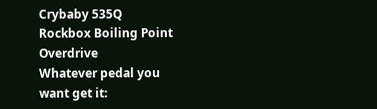Crybaby 535Q
Rockbox Boiling Point Overdrive
Whatever pedal you want get it: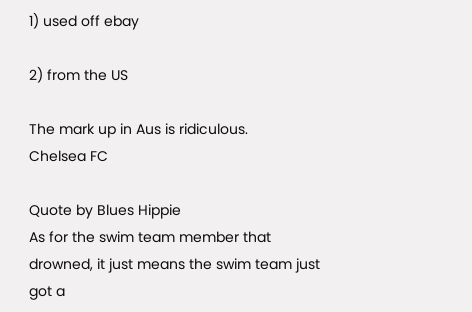1) used off ebay

2) from the US

The mark up in Aus is ridiculous.
Chelsea FC

Quote by Blues Hippie
As for the swim team member that drowned, it just means the swim team just got a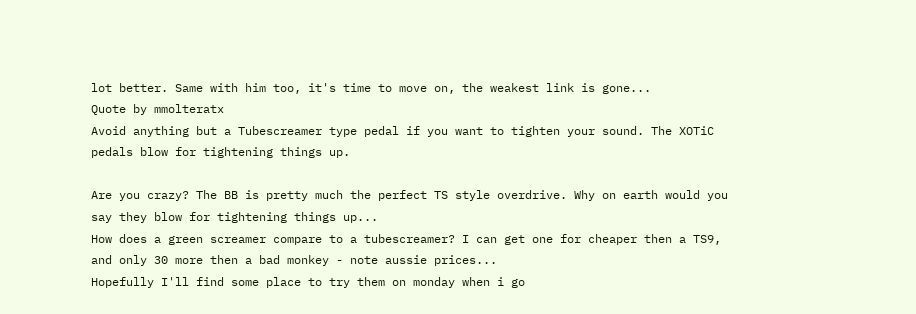lot better. Same with him too, it's time to move on, the weakest link is gone...
Quote by mmolteratx
Avoid anything but a Tubescreamer type pedal if you want to tighten your sound. The XOTiC pedals blow for tightening things up.

Are you crazy? The BB is pretty much the perfect TS style overdrive. Why on earth would you say they blow for tightening things up...
How does a green screamer compare to a tubescreamer? I can get one for cheaper then a TS9, and only 30 more then a bad monkey - note aussie prices...
Hopefully I'll find some place to try them on monday when i go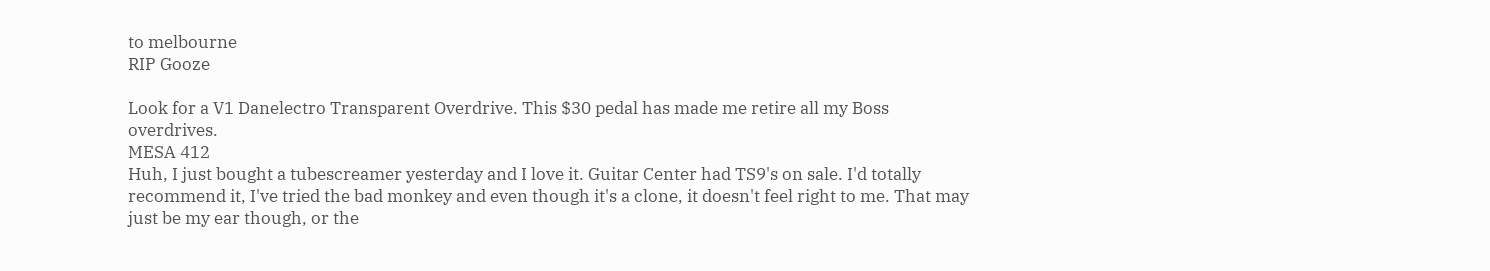to melbourne
RIP Gooze

Look for a V1 Danelectro Transparent Overdrive. This $30 pedal has made me retire all my Boss overdrives.
MESA 412
Huh, I just bought a tubescreamer yesterday and I love it. Guitar Center had TS9's on sale. I'd totally recommend it, I've tried the bad monkey and even though it's a clone, it doesn't feel right to me. That may just be my ear though, or the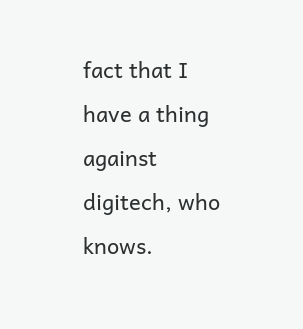fact that I have a thing against digitech, who knows.